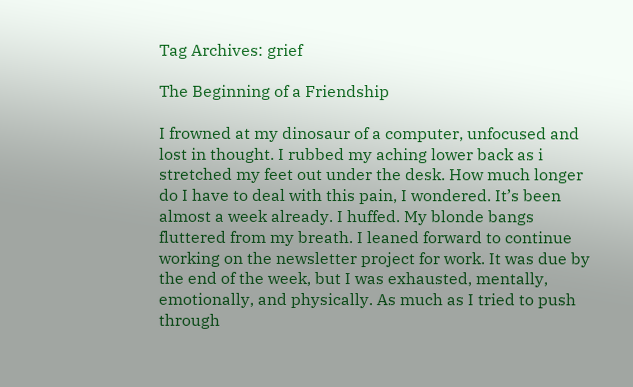Tag Archives: grief

The Beginning of a Friendship

I frowned at my dinosaur of a computer, unfocused and lost in thought. I rubbed my aching lower back as i stretched my feet out under the desk. How much longer do I have to deal with this pain, I wondered. It’s been almost a week already. I huffed. My blonde bangs fluttered from my breath. I leaned forward to continue working on the newsletter project for work. It was due by the end of the week, but I was exhausted, mentally, emotionally, and physically. As much as I tried to push through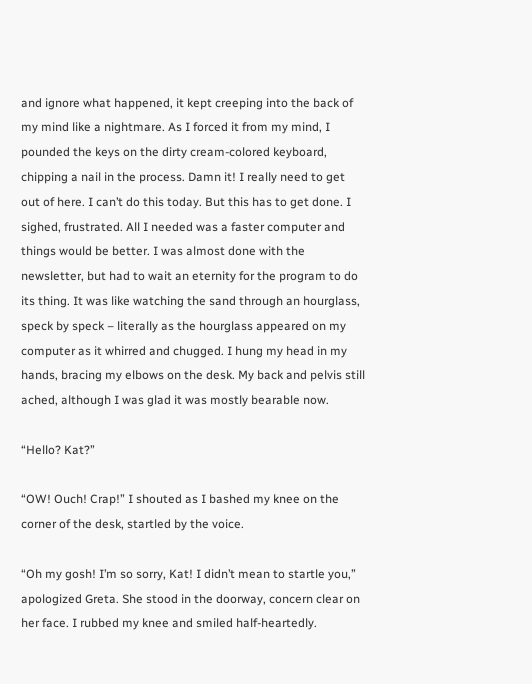and ignore what happened, it kept creeping into the back of my mind like a nightmare. As I forced it from my mind, I pounded the keys on the dirty cream-colored keyboard, chipping a nail in the process. Damn it! I really need to get out of here. I can’t do this today. But this has to get done. I sighed, frustrated. All I needed was a faster computer and things would be better. I was almost done with the newsletter, but had to wait an eternity for the program to do its thing. It was like watching the sand through an hourglass, speck by speck – literally as the hourglass appeared on my computer as it whirred and chugged. I hung my head in my hands, bracing my elbows on the desk. My back and pelvis still ached, although I was glad it was mostly bearable now.

“Hello? Kat?”

“OW! Ouch! Crap!” I shouted as I bashed my knee on the corner of the desk, startled by the voice.

“Oh my gosh! I’m so sorry, Kat! I didn’t mean to startle you,” apologized Greta. She stood in the doorway, concern clear on her face. I rubbed my knee and smiled half-heartedly.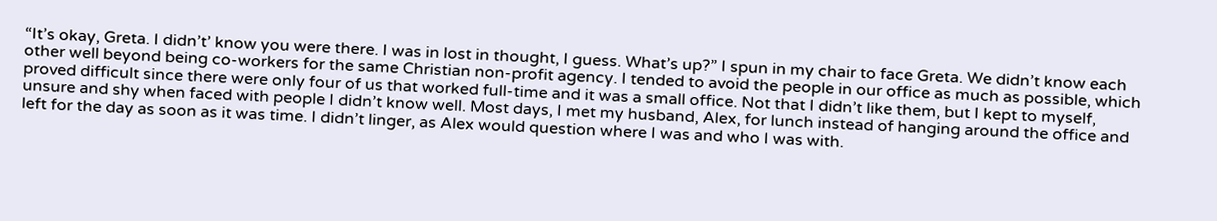“It’s okay, Greta. I didn’t’ know you were there. I was in lost in thought, I guess. What’s up?” I spun in my chair to face Greta. We didn’t know each other well beyond being co-workers for the same Christian non-profit agency. I tended to avoid the people in our office as much as possible, which proved difficult since there were only four of us that worked full-time and it was a small office. Not that I didn’t like them, but I kept to myself, unsure and shy when faced with people I didn’t know well. Most days, I met my husband, Alex, for lunch instead of hanging around the office and left for the day as soon as it was time. I didn’t linger, as Alex would question where I was and who I was with.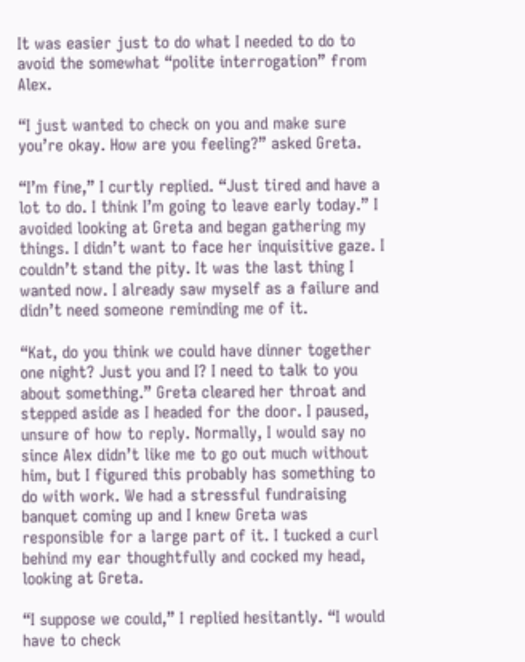It was easier just to do what I needed to do to avoid the somewhat “polite interrogation” from Alex.

“I just wanted to check on you and make sure you’re okay. How are you feeling?” asked Greta.

“I’m fine,” I curtly replied. “Just tired and have a lot to do. I think I’m going to leave early today.” I avoided looking at Greta and began gathering my things. I didn’t want to face her inquisitive gaze. I couldn’t stand the pity. It was the last thing I wanted now. I already saw myself as a failure and didn’t need someone reminding me of it.

“Kat, do you think we could have dinner together one night? Just you and I? I need to talk to you about something.” Greta cleared her throat and stepped aside as I headed for the door. I paused, unsure of how to reply. Normally, I would say no since Alex didn’t like me to go out much without him, but I figured this probably has something to do with work. We had a stressful fundraising banquet coming up and I knew Greta was responsible for a large part of it. I tucked a curl behind my ear thoughtfully and cocked my head, looking at Greta.

“I suppose we could,” I replied hesitantly. “I would have to check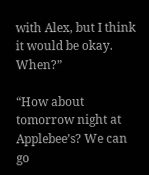with Alex, but I think it would be okay. When?”

“How about tomorrow night at Applebee’s? We can go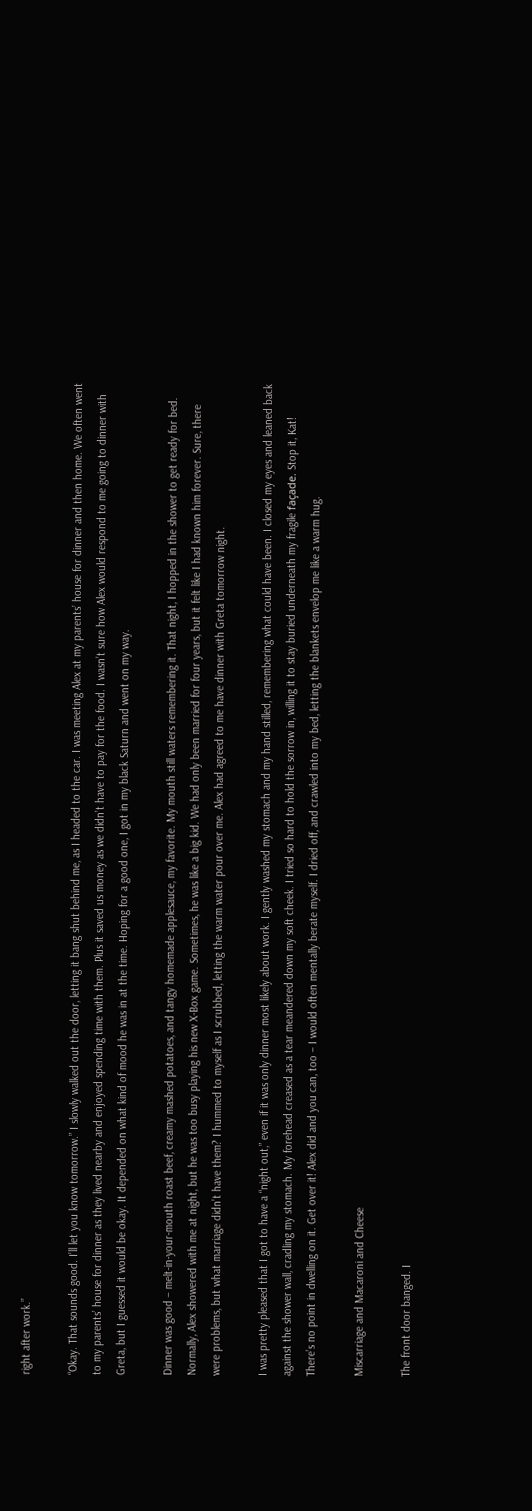right after work.”

“Okay. That sounds good. I’ll let you know tomorrow.” I slowly walked out the door, letting it bang shut behind me, as I headed to the car. I was meeting Alex at my parents’ house for dinner and then home. We often went to my parents’ house for dinner as they lived nearby and enjoyed spending time with them. Plus it saved us money as we didn’t have to pay for the food. I wasn’t sure how Alex would respond to me going to dinner with Greta, but I guessed it would be okay. It depended on what kind of mood he was in at the time. Hoping for a good one, I got in my black Saturn and went on my way.

Dinner was good – melt-in-your-mouth roast beef, creamy mashed potatoes, and tangy homemade applesauce, my favorite. My mouth still waters remembering it. That night, I hopped in the shower to get ready for bed. Normally, Alex showered with me at night, but he was too busy playing his new X-Box game. Sometimes, he was like a big kid. We had only been married for four years, but it felt like I had known him forever. Sure, there were problems, but what marriage didn’t have them? I hummed to myself as I scrubbed, letting the warm water pour over me. Alex had agreed to me have dinner with Greta tomorrow night.

I was pretty pleased that I got to have a “night out,” even if it was only dinner most likely about work. I gently washed my stomach and my hand stilled, remembering what could have been. I closed my eyes and leaned back against the shower wall, cradling my stomach. My forehead creased as a tear meandered down my soft cheek. I tried so hard to hold the sorrow in, willing it to stay buried underneath my fragile façade. Stop it, Kat! There’s no point in dwelling on it. Get over it! Alex did and you can, too – I would often mentally berate myself. I dried off, and crawled into my bed, letting the blankets envelop me like a warm hug.

Miscarriage and Macaroni and Cheese

The front door banged. I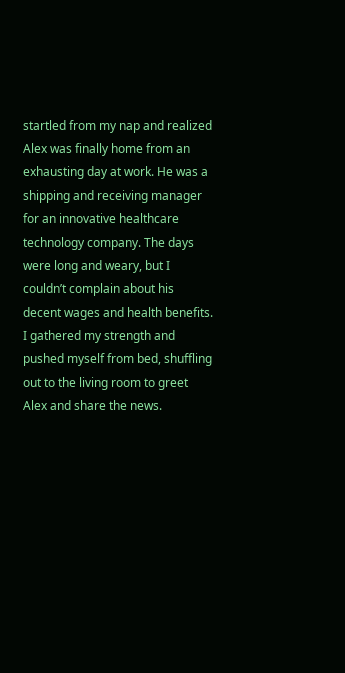startled from my nap and realized Alex was finally home from an exhausting day at work. He was a shipping and receiving manager for an innovative healthcare technology company. The days were long and weary, but I couldn’t complain about his decent wages and health benefits. I gathered my strength and pushed myself from bed, shuffling out to the living room to greet Alex and share the news.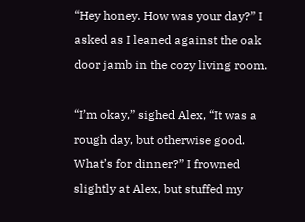“Hey honey. How was your day?” I asked as I leaned against the oak door jamb in the cozy living room.

“I’m okay,” sighed Alex, “It was a rough day, but otherwise good. What’s for dinner?” I frowned slightly at Alex, but stuffed my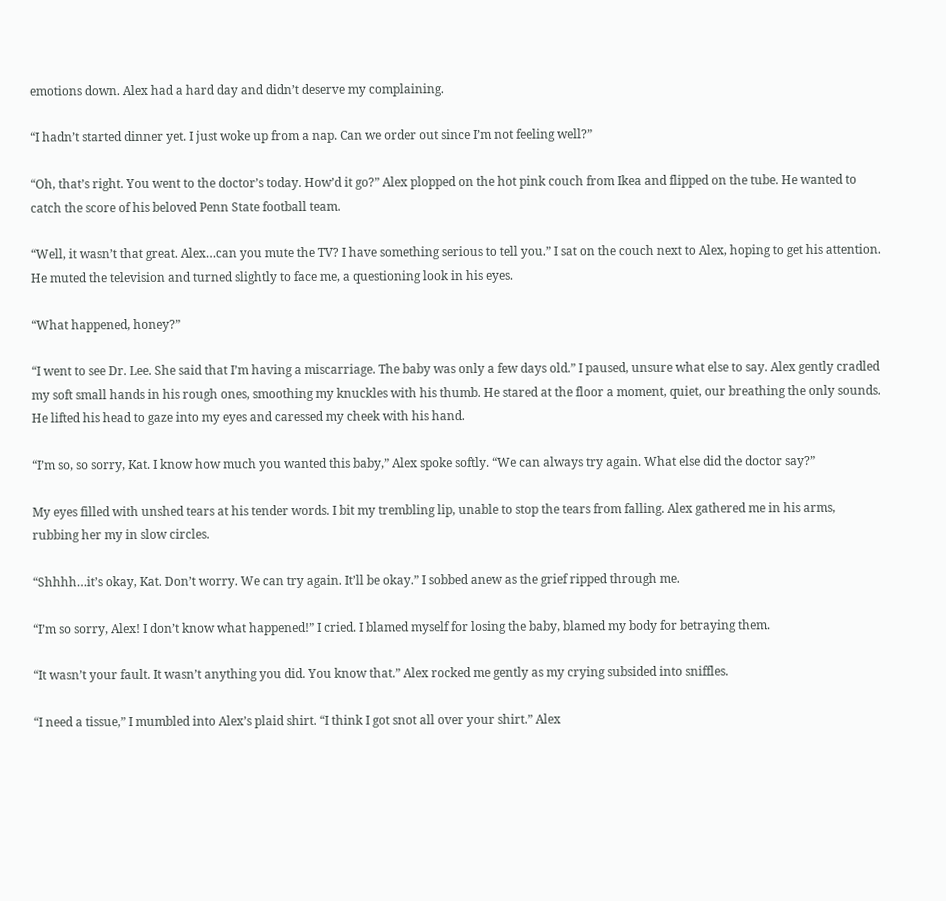emotions down. Alex had a hard day and didn’t deserve my complaining.

“I hadn’t started dinner yet. I just woke up from a nap. Can we order out since I’m not feeling well?”

“Oh, that’s right. You went to the doctor’s today. How’d it go?” Alex plopped on the hot pink couch from Ikea and flipped on the tube. He wanted to catch the score of his beloved Penn State football team.

“Well, it wasn’t that great. Alex…can you mute the TV? I have something serious to tell you.” I sat on the couch next to Alex, hoping to get his attention. He muted the television and turned slightly to face me, a questioning look in his eyes.

“What happened, honey?”

“I went to see Dr. Lee. She said that I’m having a miscarriage. The baby was only a few days old.” I paused, unsure what else to say. Alex gently cradled my soft small hands in his rough ones, smoothing my knuckles with his thumb. He stared at the floor a moment, quiet, our breathing the only sounds. He lifted his head to gaze into my eyes and caressed my cheek with his hand.

“I’m so, so sorry, Kat. I know how much you wanted this baby,” Alex spoke softly. “We can always try again. What else did the doctor say?”

My eyes filled with unshed tears at his tender words. I bit my trembling lip, unable to stop the tears from falling. Alex gathered me in his arms, rubbing her my in slow circles.

“Shhhh…it’s okay, Kat. Don’t worry. We can try again. It’ll be okay.” I sobbed anew as the grief ripped through me.

“I’m so sorry, Alex! I don’t know what happened!” I cried. I blamed myself for losing the baby, blamed my body for betraying them.

“It wasn’t your fault. It wasn’t anything you did. You know that.” Alex rocked me gently as my crying subsided into sniffles.

“I need a tissue,” I mumbled into Alex’s plaid shirt. “I think I got snot all over your shirt.” Alex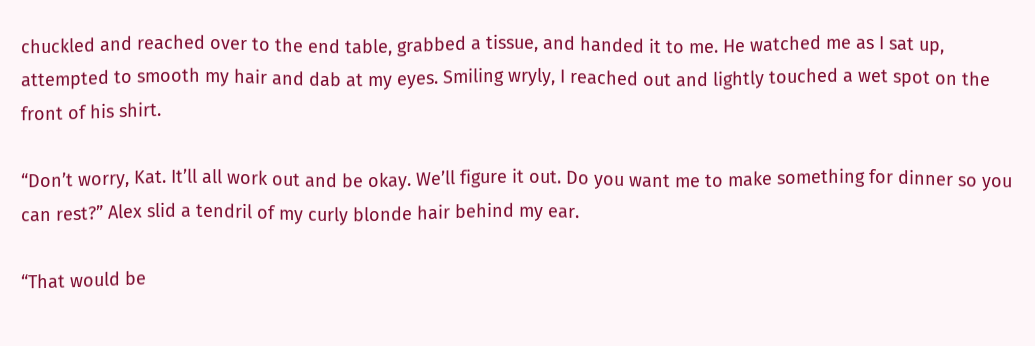chuckled and reached over to the end table, grabbed a tissue, and handed it to me. He watched me as I sat up, attempted to smooth my hair and dab at my eyes. Smiling wryly, I reached out and lightly touched a wet spot on the front of his shirt.

“Don’t worry, Kat. It’ll all work out and be okay. We’ll figure it out. Do you want me to make something for dinner so you can rest?” Alex slid a tendril of my curly blonde hair behind my ear.

“That would be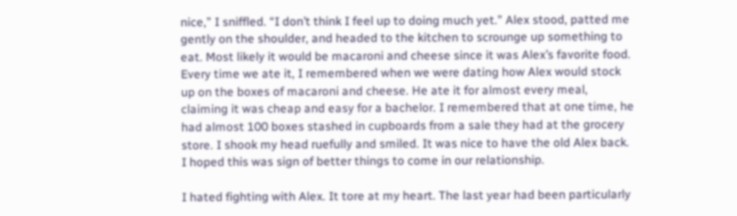nice,” I sniffled. “I don’t think I feel up to doing much yet.” Alex stood, patted me gently on the shoulder, and headed to the kitchen to scrounge up something to eat. Most likely it would be macaroni and cheese since it was Alex’s favorite food. Every time we ate it, I remembered when we were dating how Alex would stock up on the boxes of macaroni and cheese. He ate it for almost every meal, claiming it was cheap and easy for a bachelor. I remembered that at one time, he had almost 100 boxes stashed in cupboards from a sale they had at the grocery store. I shook my head ruefully and smiled. It was nice to have the old Alex back. I hoped this was sign of better things to come in our relationship.

I hated fighting with Alex. It tore at my heart. The last year had been particularly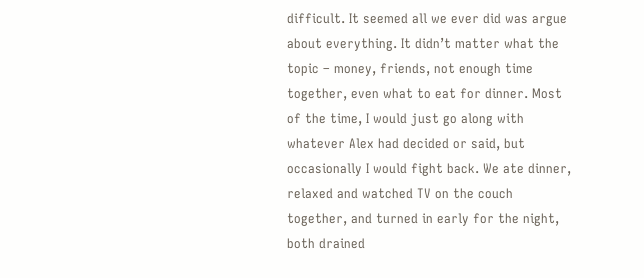difficult. It seemed all we ever did was argue about everything. It didn’t matter what the topic – money, friends, not enough time together, even what to eat for dinner. Most of the time, I would just go along with whatever Alex had decided or said, but occasionally I would fight back. We ate dinner, relaxed and watched TV on the couch together, and turned in early for the night, both drained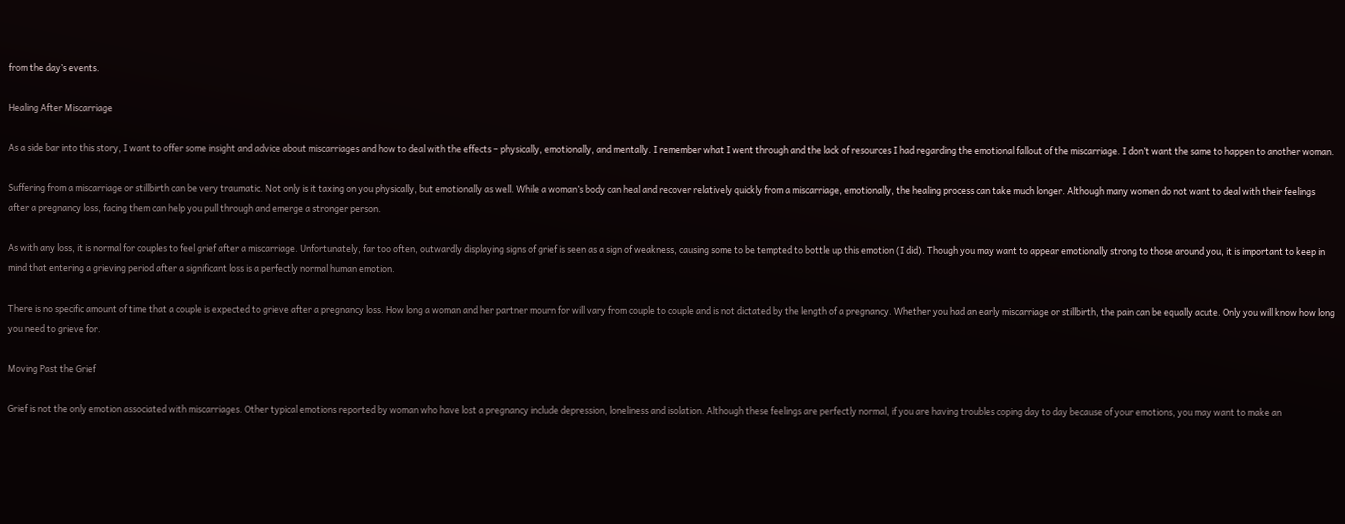from the day’s events.

Healing After Miscarriage

As a side bar into this story, I want to offer some insight and advice about miscarriages and how to deal with the effects – physically, emotionally, and mentally. I remember what I went through and the lack of resources I had regarding the emotional fallout of the miscarriage. I don’t want the same to happen to another woman.

Suffering from a miscarriage or stillbirth can be very traumatic. Not only is it taxing on you physically, but emotionally as well. While a woman’s body can heal and recover relatively quickly from a miscarriage, emotionally, the healing process can take much longer. Although many women do not want to deal with their feelings after a pregnancy loss, facing them can help you pull through and emerge a stronger person.

As with any loss, it is normal for couples to feel grief after a miscarriage. Unfortunately, far too often, outwardly displaying signs of grief is seen as a sign of weakness, causing some to be tempted to bottle up this emotion (I did). Though you may want to appear emotionally strong to those around you, it is important to keep in mind that entering a grieving period after a significant loss is a perfectly normal human emotion.

There is no specific amount of time that a couple is expected to grieve after a pregnancy loss. How long a woman and her partner mourn for will vary from couple to couple and is not dictated by the length of a pregnancy. Whether you had an early miscarriage or stillbirth, the pain can be equally acute. Only you will know how long you need to grieve for.

Moving Past the Grief

Grief is not the only emotion associated with miscarriages. Other typical emotions reported by woman who have lost a pregnancy include depression, loneliness and isolation. Although these feelings are perfectly normal, if you are having troubles coping day to day because of your emotions, you may want to make an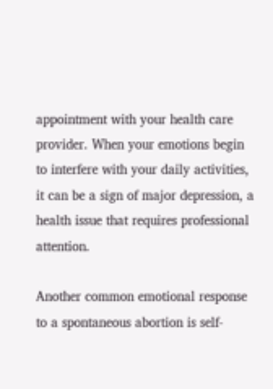appointment with your health care provider. When your emotions begin to interfere with your daily activities, it can be a sign of major depression, a health issue that requires professional attention.

Another common emotional response to a spontaneous abortion is self-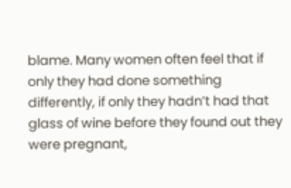blame. Many women often feel that if only they had done something differently, if only they hadn’t had that glass of wine before they found out they were pregnant,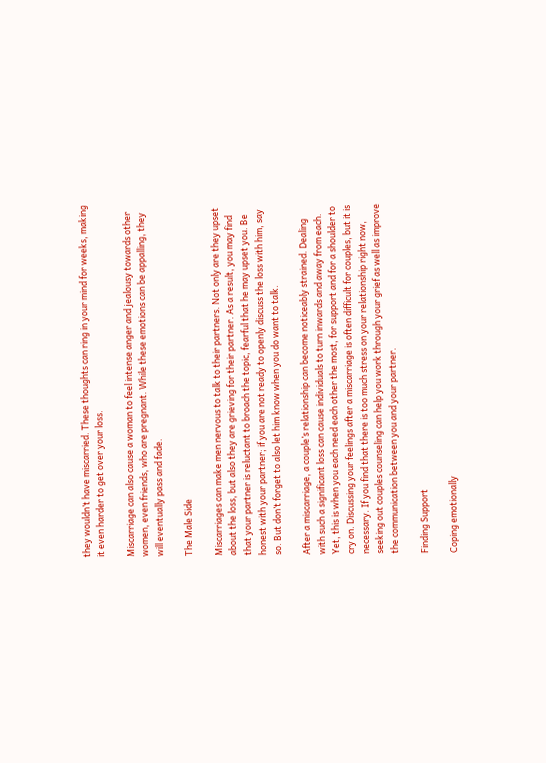they wouldn’t have miscarried. These thoughts can ring in your mind for weeks, making it even harder to get over your loss.

Miscarriage can also cause a woman to feel intense anger and jealousy towards other women, even friends, who are pregnant. While these emotions can be appalling, they will eventually pass and fade.

The Male Side

Miscarriages can make men nervous to talk to their partners. Not only are they upset about the loss, but also they are grieving for their partner. As a result, you may find that your partner is reluctant to broach the topic, fearful that he may upset you. Be honest with your partner; if you are not ready to openly discuss the loss with him, say so. But don’t forget to also let him know when you do want to talk.

After a miscarriage, a couple’s relationship can become noticeably strained. Dealing with such a significant loss can cause individuals to turn inwards and away from each. Yet, this is when you each need each other the most, for support and for a shoulder to cry on. Discussing your feelings after a miscarriage is often difficult for couples, but it is necessary. If you find that there is too much stress on your relationship right now, seeking out couples counseling can help you work through your grief as well as improve the communication between you and your partner.

Finding Support

Coping emotionally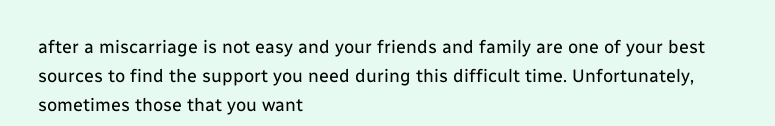after a miscarriage is not easy and your friends and family are one of your best sources to find the support you need during this difficult time. Unfortunately, sometimes those that you want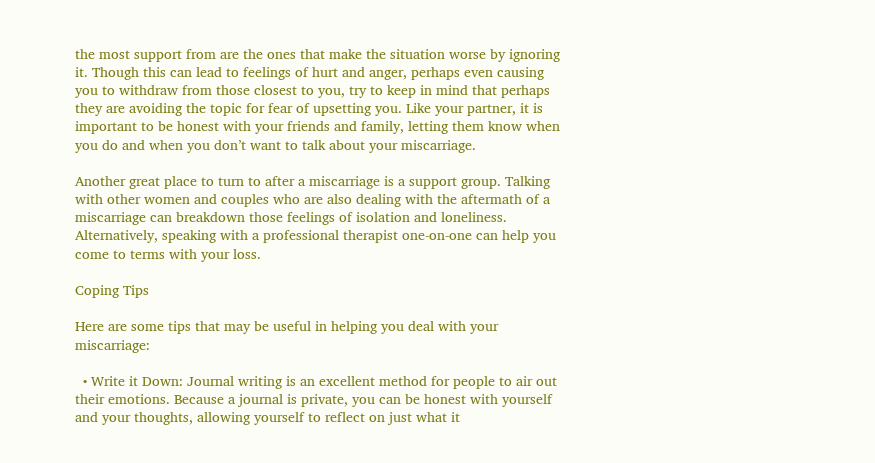the most support from are the ones that make the situation worse by ignoring it. Though this can lead to feelings of hurt and anger, perhaps even causing you to withdraw from those closest to you, try to keep in mind that perhaps they are avoiding the topic for fear of upsetting you. Like your partner, it is important to be honest with your friends and family, letting them know when you do and when you don’t want to talk about your miscarriage.

Another great place to turn to after a miscarriage is a support group. Talking with other women and couples who are also dealing with the aftermath of a miscarriage can breakdown those feelings of isolation and loneliness. Alternatively, speaking with a professional therapist one-on-one can help you come to terms with your loss.

Coping Tips

Here are some tips that may be useful in helping you deal with your miscarriage:

  • Write it Down: Journal writing is an excellent method for people to air out their emotions. Because a journal is private, you can be honest with yourself and your thoughts, allowing yourself to reflect on just what it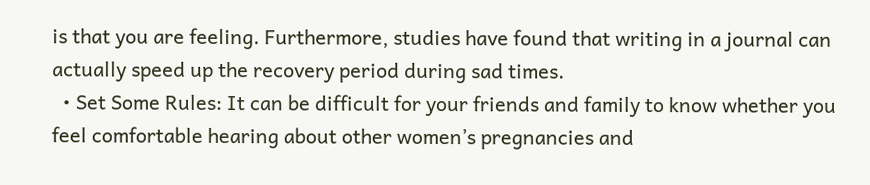is that you are feeling. Furthermore, studies have found that writing in a journal can actually speed up the recovery period during sad times.
  • Set Some Rules: It can be difficult for your friends and family to know whether you feel comfortable hearing about other women’s pregnancies and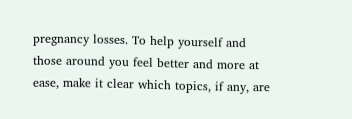pregnancy losses. To help yourself and those around you feel better and more at ease, make it clear which topics, if any, are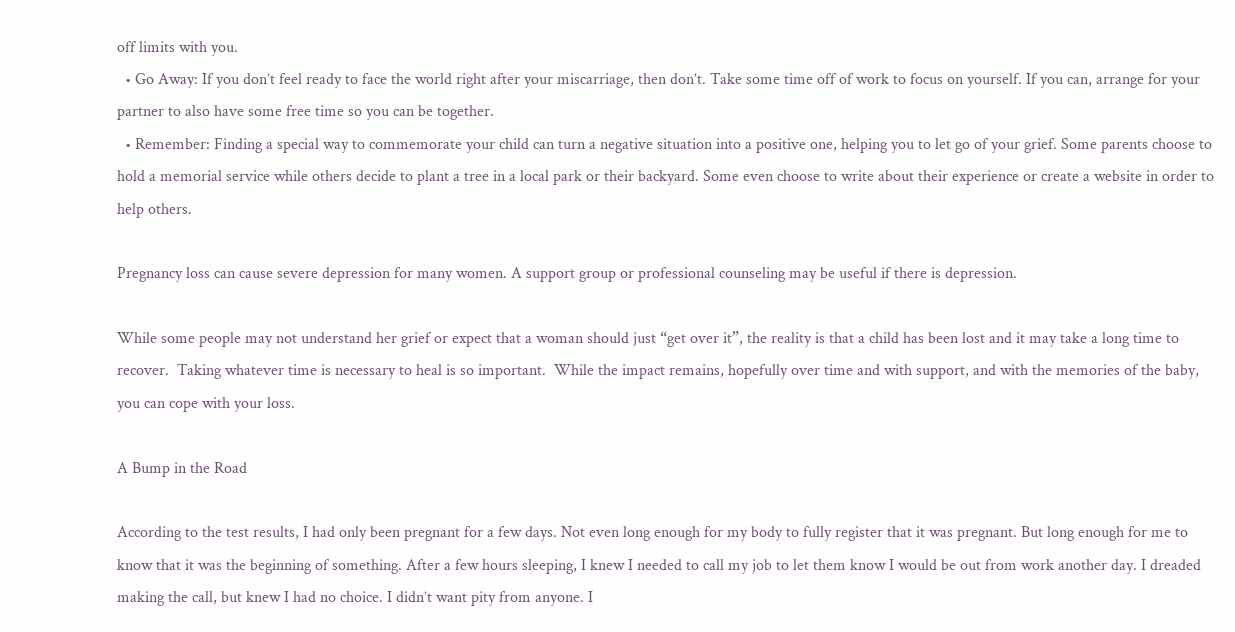off limits with you.
  • Go Away: If you don’t feel ready to face the world right after your miscarriage, then don’t. Take some time off of work to focus on yourself. If you can, arrange for your partner to also have some free time so you can be together.
  • Remember: Finding a special way to commemorate your child can turn a negative situation into a positive one, helping you to let go of your grief. Some parents choose to hold a memorial service while others decide to plant a tree in a local park or their backyard. Some even choose to write about their experience or create a website in order to help others.

Pregnancy loss can cause severe depression for many women. A support group or professional counseling may be useful if there is depression.

While some people may not understand her grief or expect that a woman should just “get over it”, the reality is that a child has been lost and it may take a long time to recover.  Taking whatever time is necessary to heal is so important.  While the impact remains, hopefully over time and with support, and with the memories of the baby, you can cope with your loss.

A Bump in the Road

According to the test results, I had only been pregnant for a few days. Not even long enough for my body to fully register that it was pregnant. But long enough for me to know that it was the beginning of something. After a few hours sleeping, I knew I needed to call my job to let them know I would be out from work another day. I dreaded making the call, but knew I had no choice. I didn’t want pity from anyone. I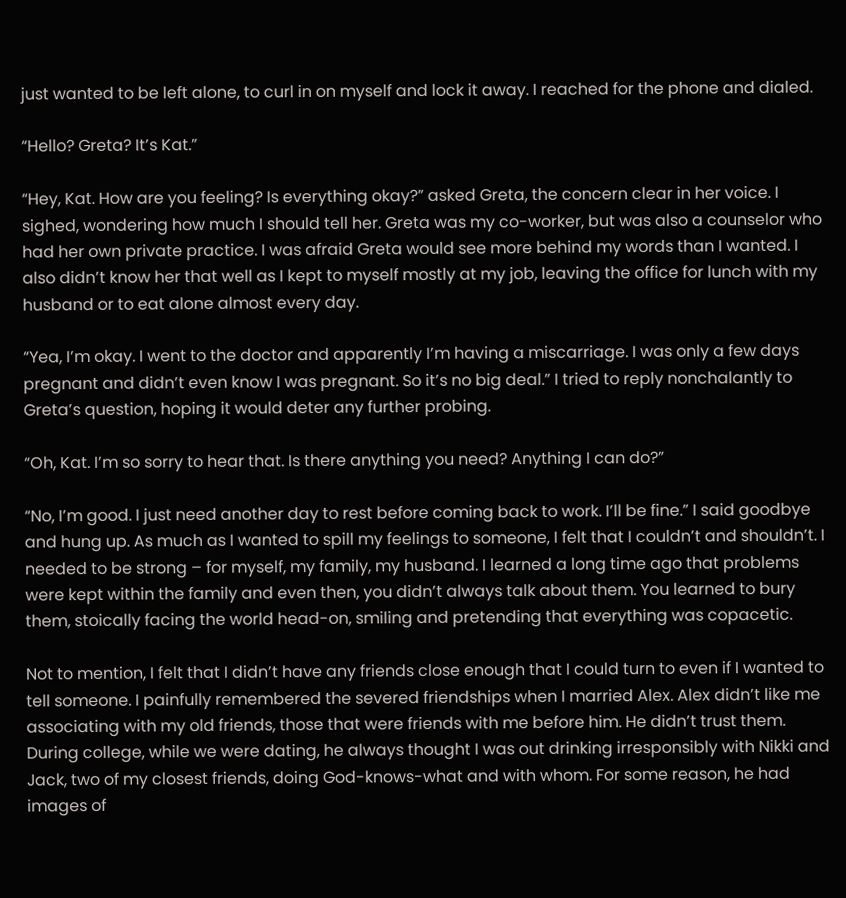just wanted to be left alone, to curl in on myself and lock it away. I reached for the phone and dialed.

“Hello? Greta? It’s Kat.”

“Hey, Kat. How are you feeling? Is everything okay?” asked Greta, the concern clear in her voice. I sighed, wondering how much I should tell her. Greta was my co-worker, but was also a counselor who had her own private practice. I was afraid Greta would see more behind my words than I wanted. I also didn’t know her that well as I kept to myself mostly at my job, leaving the office for lunch with my husband or to eat alone almost every day.

“Yea, I’m okay. I went to the doctor and apparently I’m having a miscarriage. I was only a few days pregnant and didn’t even know I was pregnant. So it’s no big deal.” I tried to reply nonchalantly to Greta’s question, hoping it would deter any further probing.

“Oh, Kat. I’m so sorry to hear that. Is there anything you need? Anything I can do?”

“No, I’m good. I just need another day to rest before coming back to work. I’ll be fine.” I said goodbye and hung up. As much as I wanted to spill my feelings to someone, I felt that I couldn’t and shouldn’t. I needed to be strong – for myself, my family, my husband. I learned a long time ago that problems were kept within the family and even then, you didn’t always talk about them. You learned to bury them, stoically facing the world head-on, smiling and pretending that everything was copacetic.

Not to mention, I felt that I didn’t have any friends close enough that I could turn to even if I wanted to tell someone. I painfully remembered the severed friendships when I married Alex. Alex didn’t like me associating with my old friends, those that were friends with me before him. He didn’t trust them. During college, while we were dating, he always thought I was out drinking irresponsibly with Nikki and Jack, two of my closest friends, doing God-knows-what and with whom. For some reason, he had images of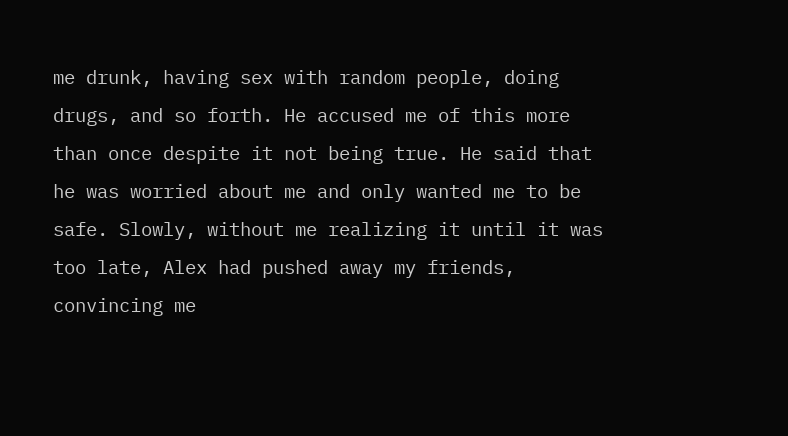me drunk, having sex with random people, doing drugs, and so forth. He accused me of this more than once despite it not being true. He said that he was worried about me and only wanted me to be safe. Slowly, without me realizing it until it was too late, Alex had pushed away my friends, convincing me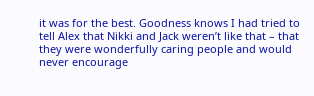it was for the best. Goodness knows I had tried to tell Alex that Nikki and Jack weren’t like that – that they were wonderfully caring people and would never encourage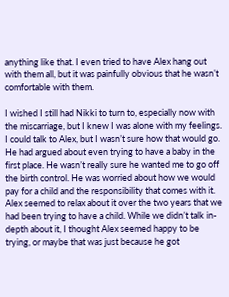anything like that. I even tried to have Alex hang out with them all, but it was painfully obvious that he wasn’t comfortable with them.

I wished I still had Nikki to turn to, especially now with the miscarriage, but I knew I was alone with my feelings. I could talk to Alex, but I wasn’t sure how that would go. He had argued about even trying to have a baby in the first place. He wasn’t really sure he wanted me to go off the birth control. He was worried about how we would pay for a child and the responsibility that comes with it. Alex seemed to relax about it over the two years that we had been trying to have a child. While we didn’t talk in-depth about it, I thought Alex seemed happy to be trying, or maybe that was just because he got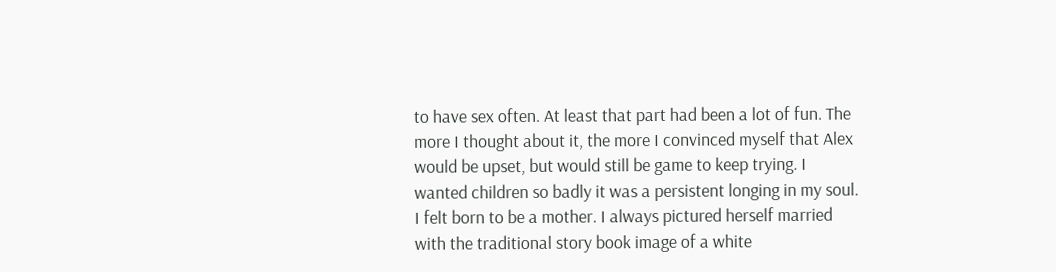to have sex often. At least that part had been a lot of fun. The more I thought about it, the more I convinced myself that Alex would be upset, but would still be game to keep trying. I wanted children so badly it was a persistent longing in my soul. I felt born to be a mother. I always pictured herself married with the traditional story book image of a white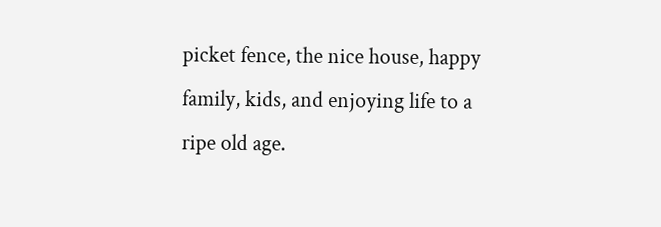picket fence, the nice house, happy family, kids, and enjoying life to a ripe old age.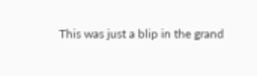This was just a blip in the grand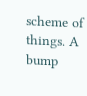scheme of things. A bump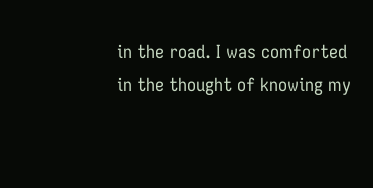in the road. I was comforted in the thought of knowing my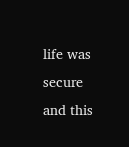life was secure and this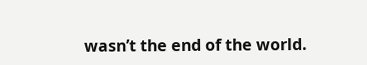wasn’t the end of the world.